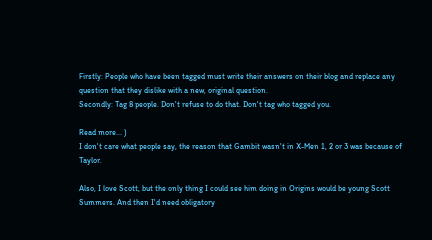Firstly: People who have been tagged must write their answers on their blog and replace any question that they dislike with a new, original question.
Secondly: Tag 8 people. Don't refuse to do that. Don't tag who tagged you.

Read more... )
I don't care what people say, the reason that Gambit wasn't in X-Men 1, 2 or 3 was because of Taylor.

Also, I love Scott, but the only thing I could see him doing in Origins would be young Scott Summers. And then I'd need obligatory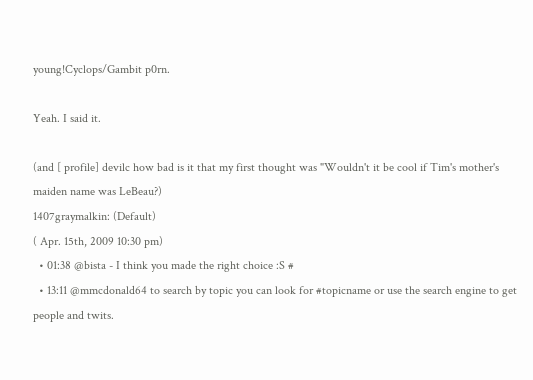young!Cyclops/Gambit p0rn.

Yeah. I said it.

(and [ profile] devilc how bad is it that my first thought was "Wouldn't it be cool if Tim's mother's maiden name was LeBeau?)
1407graymalkin: (Default)
( Apr. 15th, 2009 10:30 pm)
  • 01:38 @bista - I think you made the right choice :S #
  • 13:11 @mmcdonald64 to search by topic you can look for #topicname or use the search engine to get people and twits.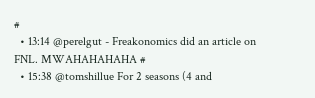#
  • 13:14 @perelgut - Freakonomics did an article on FNL. MWAHAHAHAHA #
  • 15:38 @tomshillue For 2 seasons (4 and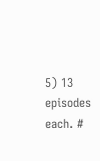5) 13 episodes each. #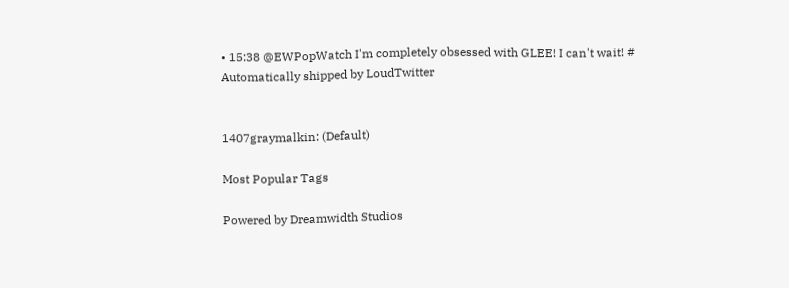• 15:38 @EWPopWatch I'm completely obsessed with GLEE! I can't wait! #
Automatically shipped by LoudTwitter


1407graymalkin: (Default)

Most Popular Tags

Powered by Dreamwidth Studios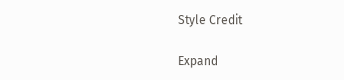Style Credit

Expand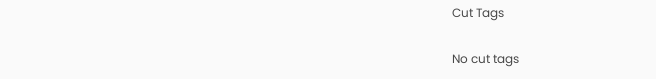Cut Tags

No cut tags